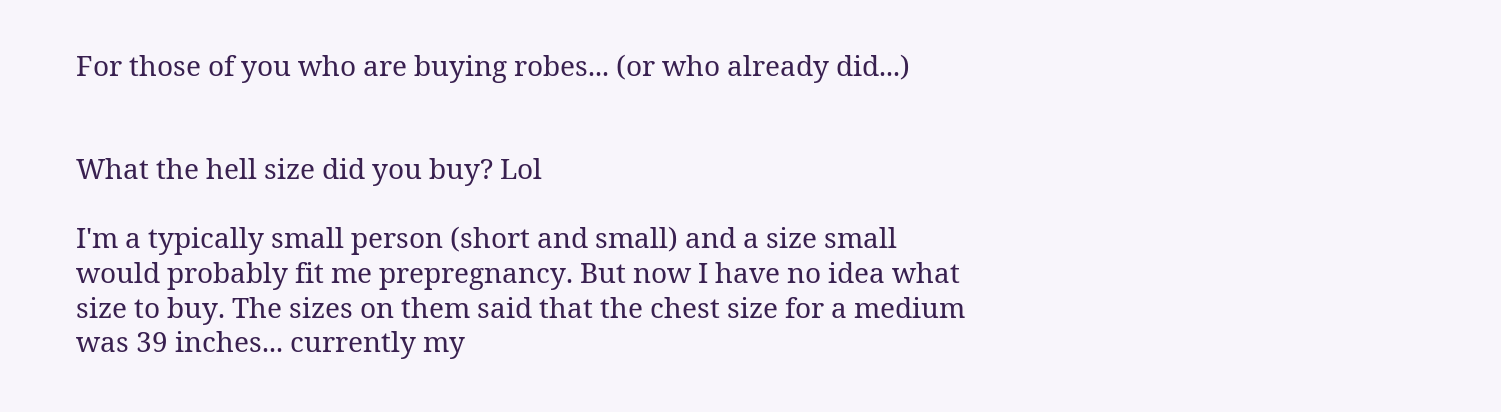For those of you who are buying robes... (or who already did...)


What the hell size did you buy? Lol

I'm a typically small person (short and small) and a size small would probably fit me prepregnancy. But now I have no idea what size to buy. The sizes on them said that the chest size for a medium was 39 inches... currently my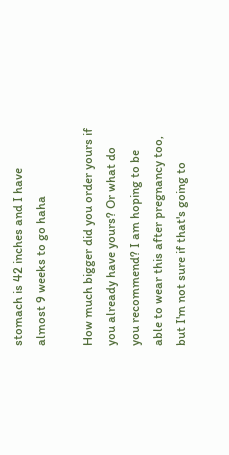stomach is 42 inches and I have almost 9 weeks to go haha

How much bigger did you order yours if you already have yours? Or what do you recommend? I am hoping to be able to wear this after pregnancy too, but I'm not sure if that's going to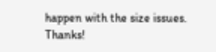happen with the size issues. Thanks!